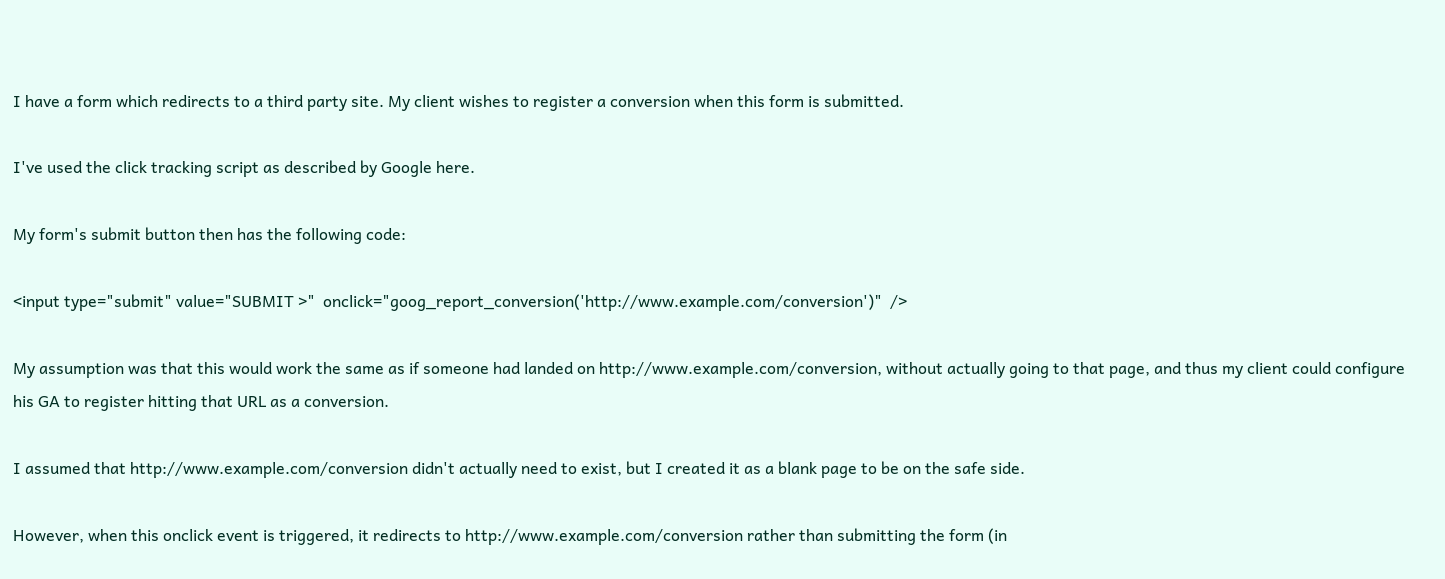I have a form which redirects to a third party site. My client wishes to register a conversion when this form is submitted.

I've used the click tracking script as described by Google here.

My form's submit button then has the following code:

<input type="submit" value="SUBMIT >"  onclick="goog_report_conversion('http://www.example.com/conversion')"  />

My assumption was that this would work the same as if someone had landed on http://www.example.com/conversion, without actually going to that page, and thus my client could configure his GA to register hitting that URL as a conversion.

I assumed that http://www.example.com/conversion didn't actually need to exist, but I created it as a blank page to be on the safe side.

However, when this onclick event is triggered, it redirects to http://www.example.com/conversion rather than submitting the form (in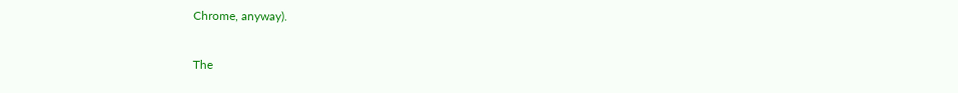Chrome, anyway).

The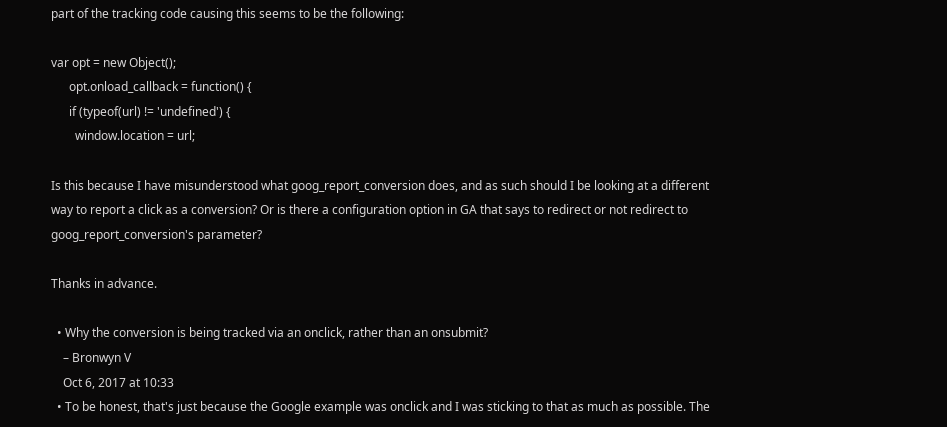part of the tracking code causing this seems to be the following:

var opt = new Object();
      opt.onload_callback = function() {
      if (typeof(url) != 'undefined') {
        window.location = url;

Is this because I have misunderstood what goog_report_conversion does, and as such should I be looking at a different way to report a click as a conversion? Or is there a configuration option in GA that says to redirect or not redirect to goog_report_conversion's parameter?

Thanks in advance.

  • Why the conversion is being tracked via an onclick, rather than an onsubmit?
    – Bronwyn V
    Oct 6, 2017 at 10:33
  • To be honest, that's just because the Google example was onclick and I was sticking to that as much as possible. The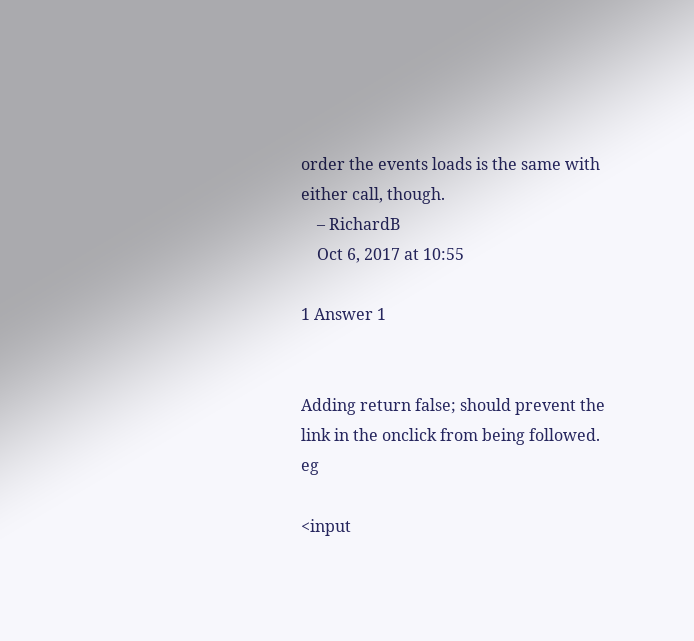order the events loads is the same with either call, though.
    – RichardB
    Oct 6, 2017 at 10:55

1 Answer 1


Adding return false; should prevent the link in the onclick from being followed. eg

<input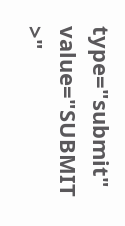type="submit" value="SUBMIT >"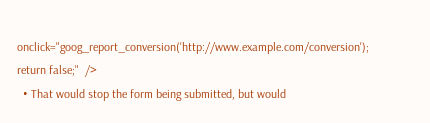onclick="goog_report_conversion('http://www.example.com/conversion'); return false;"  />
  • That would stop the form being submitted, but would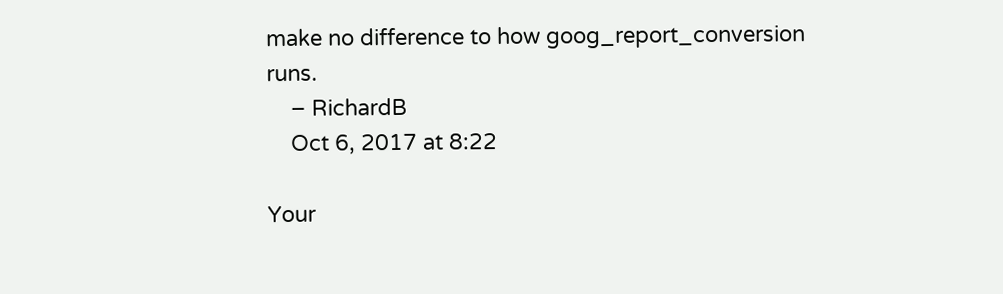make no difference to how goog_report_conversion runs.
    – RichardB
    Oct 6, 2017 at 8:22

Your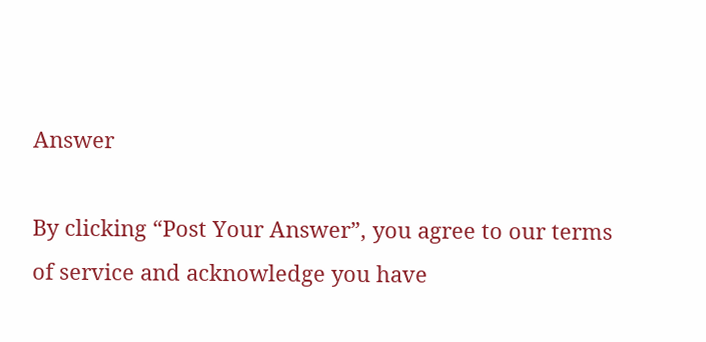Answer

By clicking “Post Your Answer”, you agree to our terms of service and acknowledge you have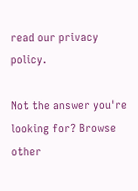read our privacy policy.

Not the answer you're looking for? Browse other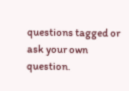questions tagged or ask your own question.